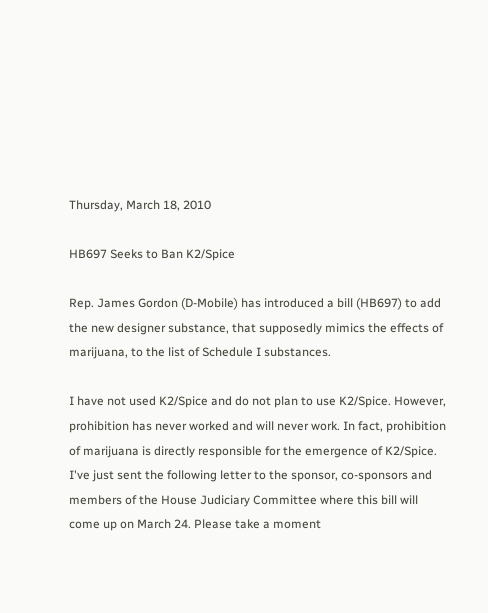Thursday, March 18, 2010

HB697 Seeks to Ban K2/Spice

Rep. James Gordon (D-Mobile) has introduced a bill (HB697) to add the new designer substance, that supposedly mimics the effects of marijuana, to the list of Schedule I substances.

I have not used K2/Spice and do not plan to use K2/Spice. However, prohibition has never worked and will never work. In fact, prohibition of marijuana is directly responsible for the emergence of K2/Spice. I've just sent the following letter to the sponsor, co-sponsors and members of the House Judiciary Committee where this bill will come up on March 24. Please take a moment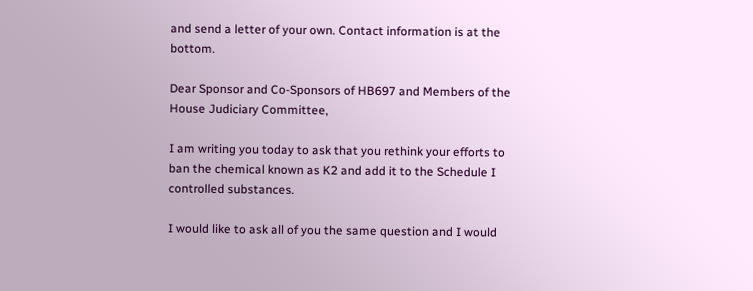and send a letter of your own. Contact information is at the bottom.

Dear Sponsor and Co-Sponsors of HB697 and Members of the House Judiciary Committee,

I am writing you today to ask that you rethink your efforts to ban the chemical known as K2 and add it to the Schedule I controlled substances.

I would like to ask all of you the same question and I would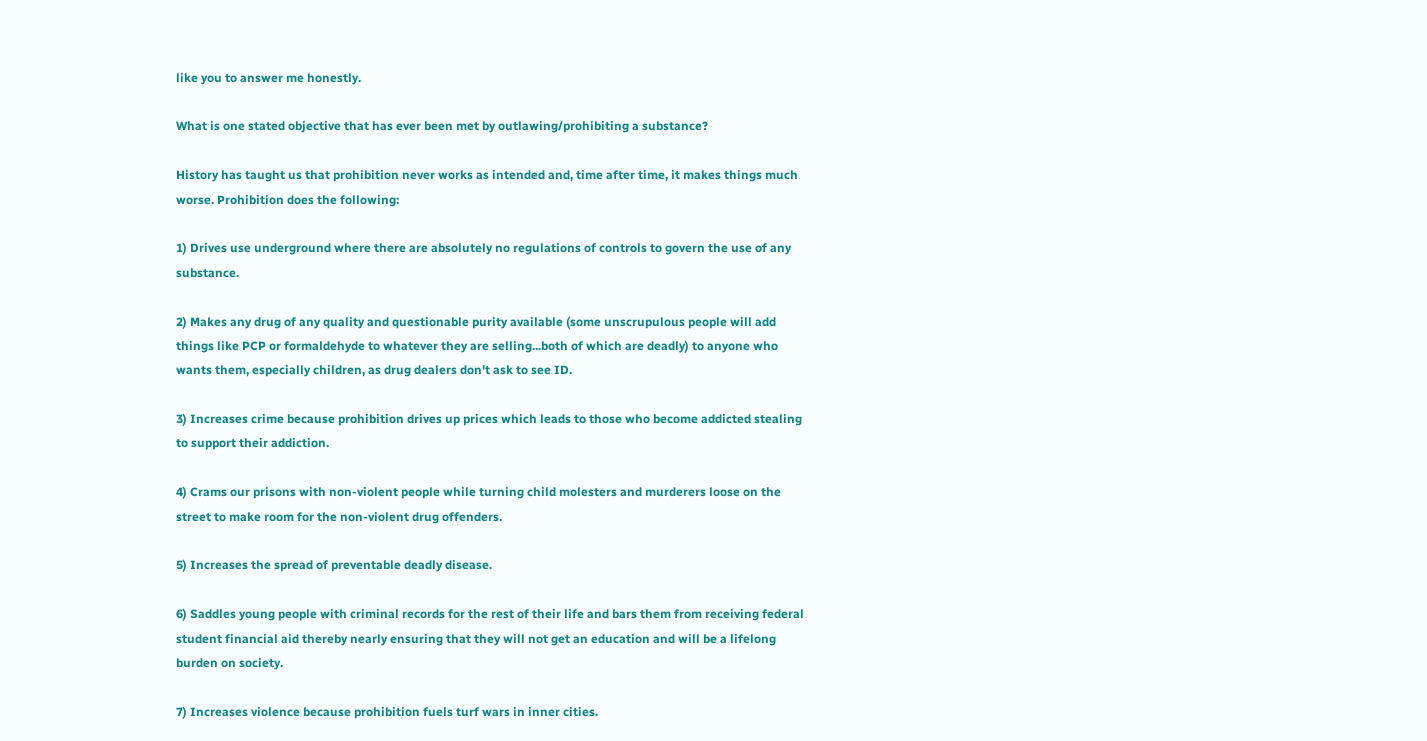like you to answer me honestly.

What is one stated objective that has ever been met by outlawing/prohibiting a substance?

History has taught us that prohibition never works as intended and, time after time, it makes things much worse. Prohibition does the following:

1) Drives use underground where there are absolutely no regulations of controls to govern the use of any substance.

2) Makes any drug of any quality and questionable purity available (some unscrupulous people will add things like PCP or formaldehyde to whatever they are selling...both of which are deadly) to anyone who wants them, especially children, as drug dealers don't ask to see ID.

3) Increases crime because prohibition drives up prices which leads to those who become addicted stealing to support their addiction.

4) Crams our prisons with non-violent people while turning child molesters and murderers loose on the street to make room for the non-violent drug offenders.

5) Increases the spread of preventable deadly disease.

6) Saddles young people with criminal records for the rest of their life and bars them from receiving federal student financial aid thereby nearly ensuring that they will not get an education and will be a lifelong burden on society.

7) Increases violence because prohibition fuels turf wars in inner cities.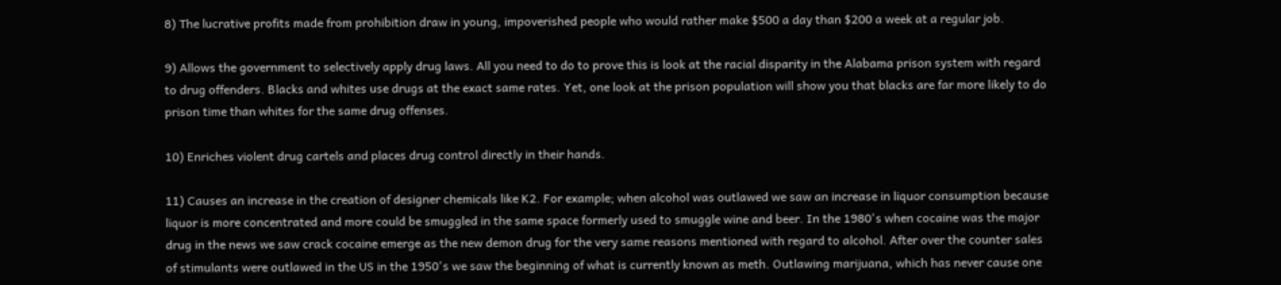8) The lucrative profits made from prohibition draw in young, impoverished people who would rather make $500 a day than $200 a week at a regular job.

9) Allows the government to selectively apply drug laws. All you need to do to prove this is look at the racial disparity in the Alabama prison system with regard to drug offenders. Blacks and whites use drugs at the exact same rates. Yet, one look at the prison population will show you that blacks are far more likely to do prison time than whites for the same drug offenses.

10) Enriches violent drug cartels and places drug control directly in their hands.

11) Causes an increase in the creation of designer chemicals like K2. For example; when alcohol was outlawed we saw an increase in liquor consumption because liquor is more concentrated and more could be smuggled in the same space formerly used to smuggle wine and beer. In the 1980's when cocaine was the major drug in the news we saw crack cocaine emerge as the new demon drug for the very same reasons mentioned with regard to alcohol. After over the counter sales of stimulants were outlawed in the US in the 1950's we saw the beginning of what is currently known as meth. Outlawing marijuana, which has never cause one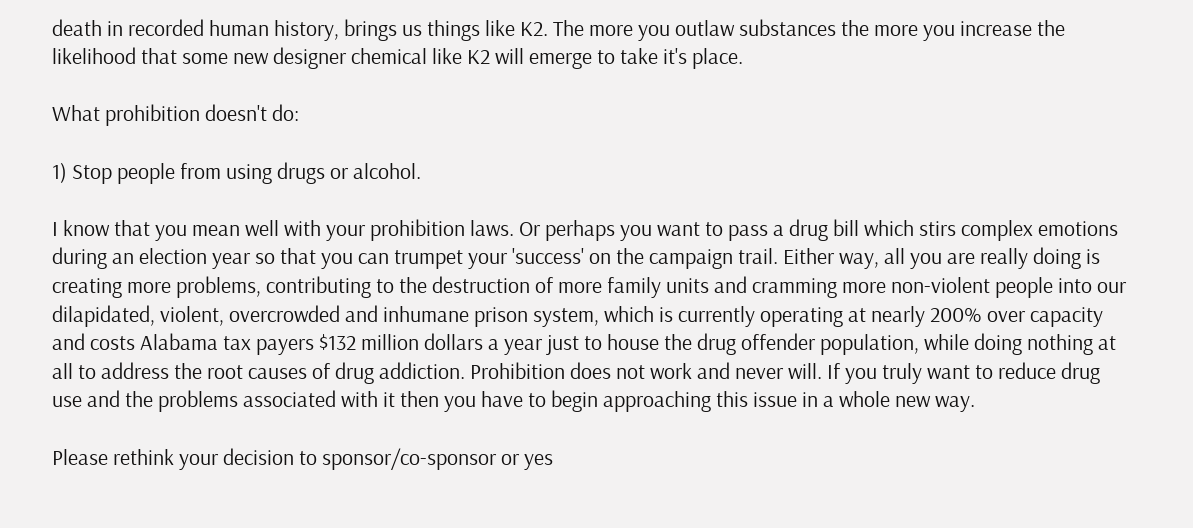death in recorded human history, brings us things like K2. The more you outlaw substances the more you increase the likelihood that some new designer chemical like K2 will emerge to take it's place.

What prohibition doesn't do:

1) Stop people from using drugs or alcohol.

I know that you mean well with your prohibition laws. Or perhaps you want to pass a drug bill which stirs complex emotions during an election year so that you can trumpet your 'success' on the campaign trail. Either way, all you are really doing is creating more problems, contributing to the destruction of more family units and cramming more non-violent people into our dilapidated, violent, overcrowded and inhumane prison system, which is currently operating at nearly 200% over capacity and costs Alabama tax payers $132 million dollars a year just to house the drug offender population, while doing nothing at all to address the root causes of drug addiction. Prohibition does not work and never will. If you truly want to reduce drug use and the problems associated with it then you have to begin approaching this issue in a whole new way.

Please rethink your decision to sponsor/co-sponsor or yes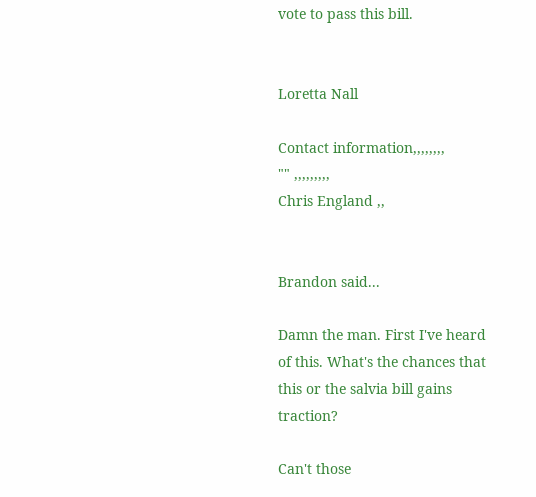vote to pass this bill.


Loretta Nall

Contact information,,,,,,,,
"" ,,,,,,,,,
Chris England ,,


Brandon said...

Damn the man. First I've heard of this. What's the chances that this or the salvia bill gains traction?

Can't those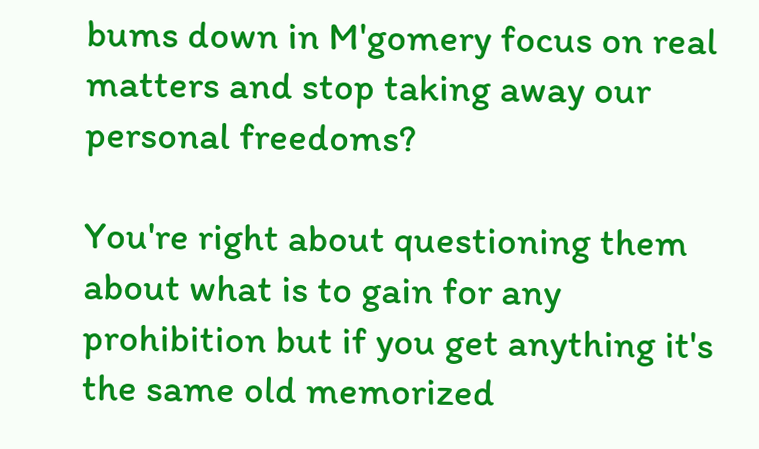bums down in M'gomery focus on real matters and stop taking away our personal freedoms?

You're right about questioning them about what is to gain for any prohibition but if you get anything it's the same old memorized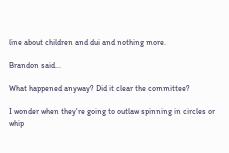line about children and dui and nothing more.

Brandon said...

What happened anyway? Did it clear the committee?

I wonder when they're going to outlaw spinning in circles or whip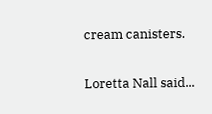cream canisters.

Loretta Nall said...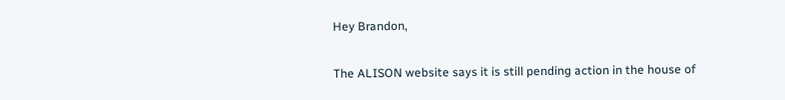Hey Brandon,

The ALISON website says it is still pending action in the house of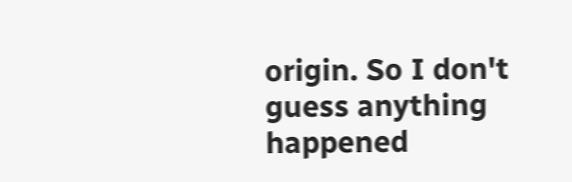origin. So I don't guess anything happened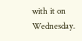with it on Wednesday.